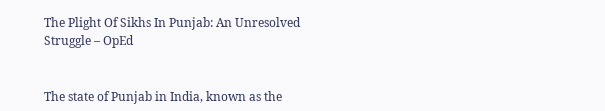The Plight Of Sikhs In Punjab: An Unresolved Struggle – OpEd


The state of Punjab in India, known as the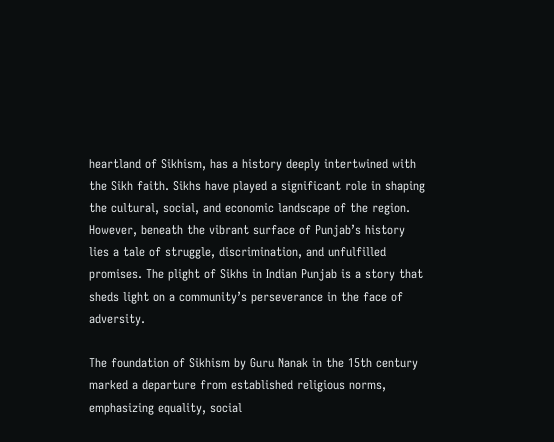heartland of Sikhism, has a history deeply intertwined with the Sikh faith. Sikhs have played a significant role in shaping the cultural, social, and economic landscape of the region. However, beneath the vibrant surface of Punjab’s history lies a tale of struggle, discrimination, and unfulfilled promises. The plight of Sikhs in Indian Punjab is a story that sheds light on a community’s perseverance in the face of adversity.

The foundation of Sikhism by Guru Nanak in the 15th century marked a departure from established religious norms, emphasizing equality, social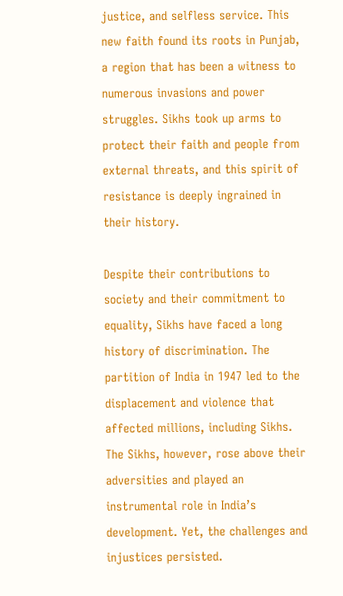justice, and selfless service. This new faith found its roots in Punjab, a region that has been a witness to numerous invasions and power struggles. Sikhs took up arms to protect their faith and people from external threats, and this spirit of resistance is deeply ingrained in their history.

Despite their contributions to society and their commitment to equality, Sikhs have faced a long history of discrimination. The partition of India in 1947 led to the displacement and violence that affected millions, including Sikhs. The Sikhs, however, rose above their adversities and played an instrumental role in India’s development. Yet, the challenges and injustices persisted.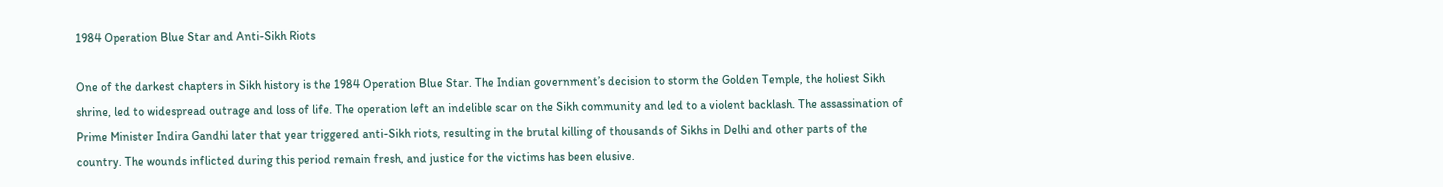1984 Operation Blue Star and Anti-Sikh Riots

One of the darkest chapters in Sikh history is the 1984 Operation Blue Star. The Indian government’s decision to storm the Golden Temple, the holiest Sikh shrine, led to widespread outrage and loss of life. The operation left an indelible scar on the Sikh community and led to a violent backlash. The assassination of Prime Minister Indira Gandhi later that year triggered anti-Sikh riots, resulting in the brutal killing of thousands of Sikhs in Delhi and other parts of the country. The wounds inflicted during this period remain fresh, and justice for the victims has been elusive.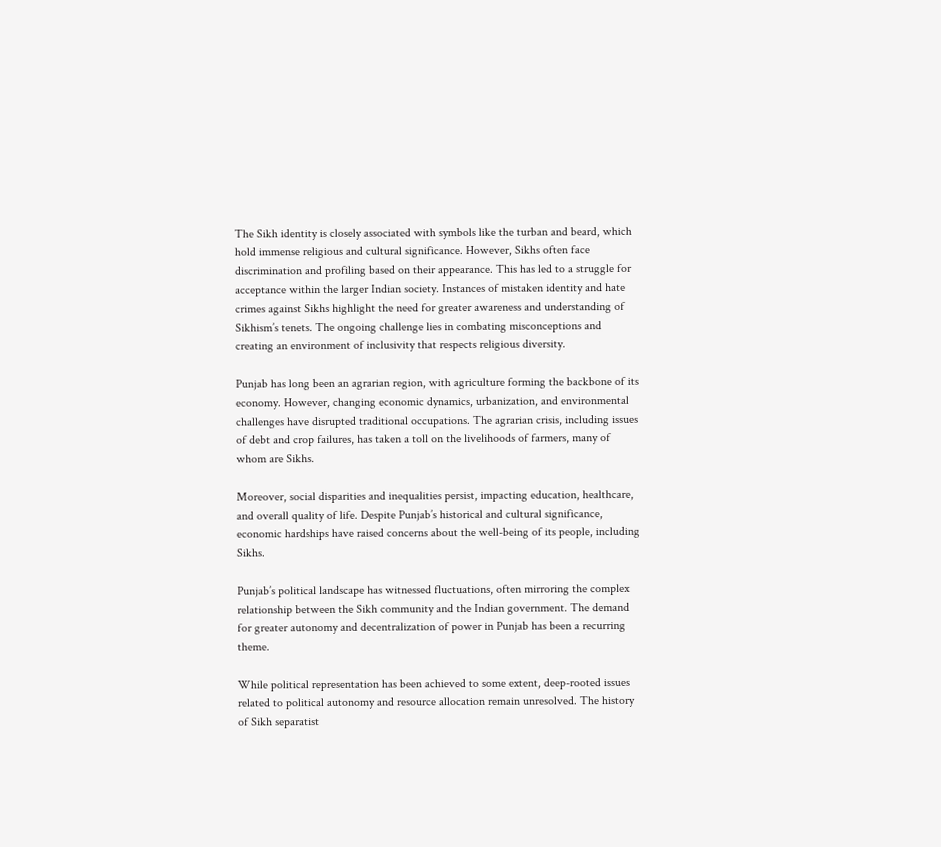The Sikh identity is closely associated with symbols like the turban and beard, which hold immense religious and cultural significance. However, Sikhs often face discrimination and profiling based on their appearance. This has led to a struggle for acceptance within the larger Indian society. Instances of mistaken identity and hate crimes against Sikhs highlight the need for greater awareness and understanding of Sikhism’s tenets. The ongoing challenge lies in combating misconceptions and creating an environment of inclusivity that respects religious diversity.

Punjab has long been an agrarian region, with agriculture forming the backbone of its economy. However, changing economic dynamics, urbanization, and environmental challenges have disrupted traditional occupations. The agrarian crisis, including issues of debt and crop failures, has taken a toll on the livelihoods of farmers, many of whom are Sikhs.

Moreover, social disparities and inequalities persist, impacting education, healthcare, and overall quality of life. Despite Punjab’s historical and cultural significance, economic hardships have raised concerns about the well-being of its people, including Sikhs.

Punjab’s political landscape has witnessed fluctuations, often mirroring the complex relationship between the Sikh community and the Indian government. The demand for greater autonomy and decentralization of power in Punjab has been a recurring theme.

While political representation has been achieved to some extent, deep-rooted issues related to political autonomy and resource allocation remain unresolved. The history of Sikh separatist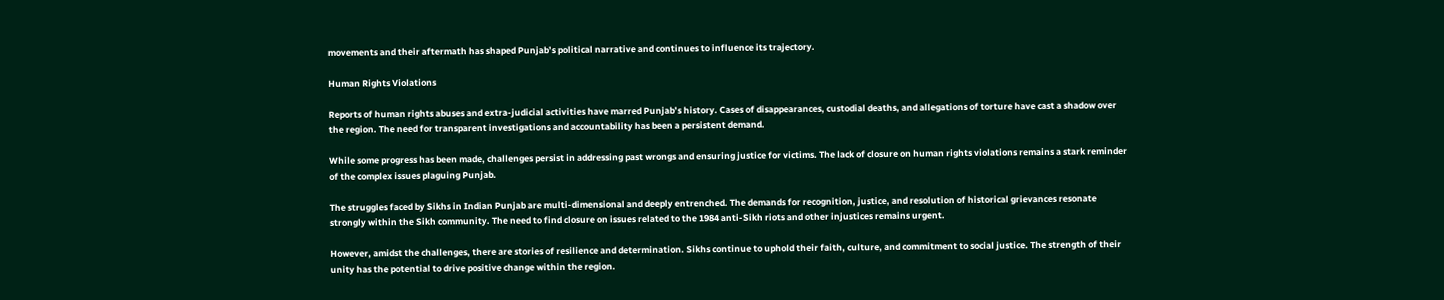movements and their aftermath has shaped Punjab’s political narrative and continues to influence its trajectory.

Human Rights Violations

Reports of human rights abuses and extra-judicial activities have marred Punjab’s history. Cases of disappearances, custodial deaths, and allegations of torture have cast a shadow over the region. The need for transparent investigations and accountability has been a persistent demand.

While some progress has been made, challenges persist in addressing past wrongs and ensuring justice for victims. The lack of closure on human rights violations remains a stark reminder of the complex issues plaguing Punjab.

The struggles faced by Sikhs in Indian Punjab are multi-dimensional and deeply entrenched. The demands for recognition, justice, and resolution of historical grievances resonate strongly within the Sikh community. The need to find closure on issues related to the 1984 anti-Sikh riots and other injustices remains urgent.

However, amidst the challenges, there are stories of resilience and determination. Sikhs continue to uphold their faith, culture, and commitment to social justice. The strength of their unity has the potential to drive positive change within the region.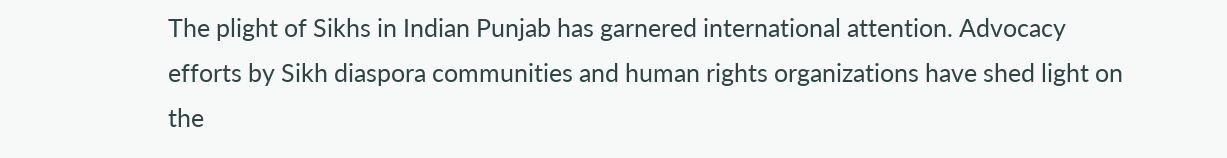The plight of Sikhs in Indian Punjab has garnered international attention. Advocacy efforts by Sikh diaspora communities and human rights organizations have shed light on the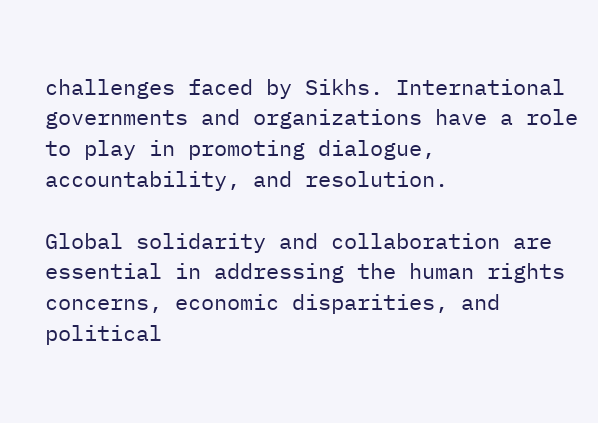challenges faced by Sikhs. International governments and organizations have a role to play in promoting dialogue, accountability, and resolution.

Global solidarity and collaboration are essential in addressing the human rights concerns, economic disparities, and political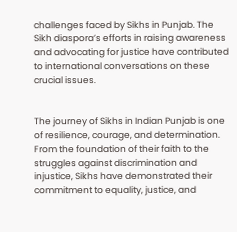challenges faced by Sikhs in Punjab. The Sikh diaspora’s efforts in raising awareness and advocating for justice have contributed to international conversations on these crucial issues.


The journey of Sikhs in Indian Punjab is one of resilience, courage, and determination. From the foundation of their faith to the struggles against discrimination and injustice, Sikhs have demonstrated their commitment to equality, justice, and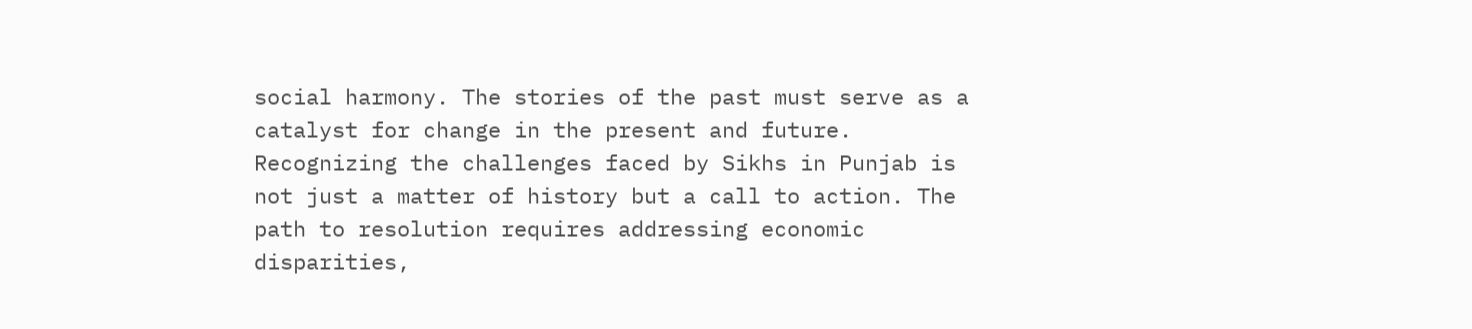social harmony. The stories of the past must serve as a catalyst for change in the present and future. Recognizing the challenges faced by Sikhs in Punjab is not just a matter of history but a call to action. The path to resolution requires addressing economic disparities,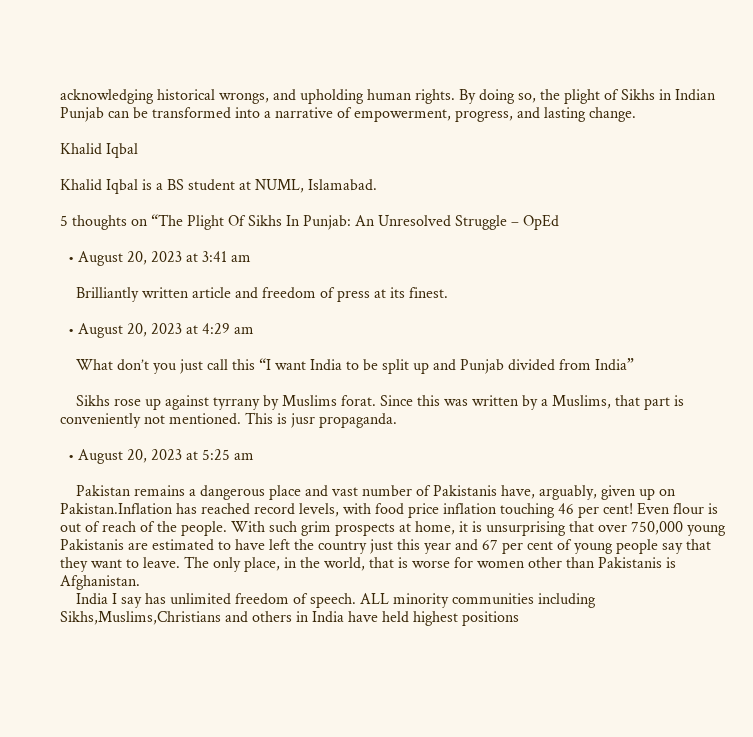acknowledging historical wrongs, and upholding human rights. By doing so, the plight of Sikhs in Indian Punjab can be transformed into a narrative of empowerment, progress, and lasting change.

Khalid Iqbal

Khalid Iqbal is a BS student at NUML, Islamabad.

5 thoughts on “The Plight Of Sikhs In Punjab: An Unresolved Struggle – OpEd

  • August 20, 2023 at 3:41 am

    Brilliantly written article and freedom of press at its finest.

  • August 20, 2023 at 4:29 am

    What don’t you just call this “I want India to be split up and Punjab divided from India”

    Sikhs rose up against tyrrany by Muslims forat. Since this was written by a Muslims, that part is conveniently not mentioned. This is jusr propaganda.

  • August 20, 2023 at 5:25 am

    Pakistan remains a dangerous place and vast number of Pakistanis have, arguably, given up on Pakistan.Inflation has reached record levels, with food price inflation touching 46 per cent! Even flour is out of reach of the people. With such grim prospects at home, it is unsurprising that over 750,000 young Pakistanis are estimated to have left the country just this year and 67 per cent of young people say that they want to leave. The only place, in the world, that is worse for women other than Pakistanis is Afghanistan.
    India I say has unlimited freedom of speech. ALL minority communities including Sikhs,Muslims,Christians and others in India have held highest positions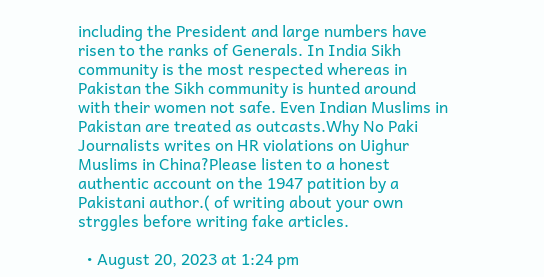including the President and large numbers have risen to the ranks of Generals. In India Sikh community is the most respected whereas in Pakistan the Sikh community is hunted around with their women not safe. Even Indian Muslims in Pakistan are treated as outcasts.Why No Paki Journalists writes on HR violations on Uighur Muslims in China?Please listen to a honest authentic account on the 1947 patition by a Pakistani author.( of writing about your own strggles before writing fake articles.

  • August 20, 2023 at 1:24 pm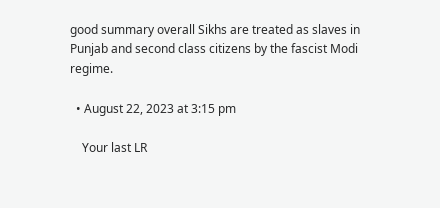good summary overall Sikhs are treated as slaves in Punjab and second class citizens by the fascist Modi regime.

  • August 22, 2023 at 3:15 pm

    Your last LR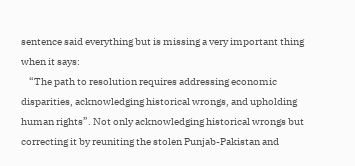sentence said everything but is missing a very important thing when it says:
    “The path to resolution requires addressing economic disparities, acknowledging historical wrongs, and upholding human rights”. Not only acknowledging historical wrongs but correcting it by reuniting the stolen Punjab-Pakistan and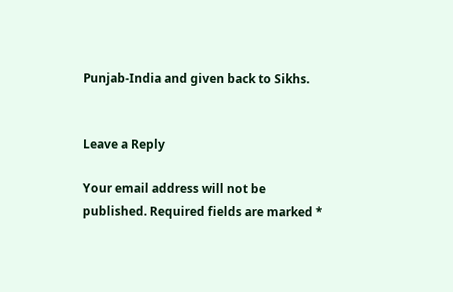Punjab-India and given back to Sikhs.


Leave a Reply

Your email address will not be published. Required fields are marked *